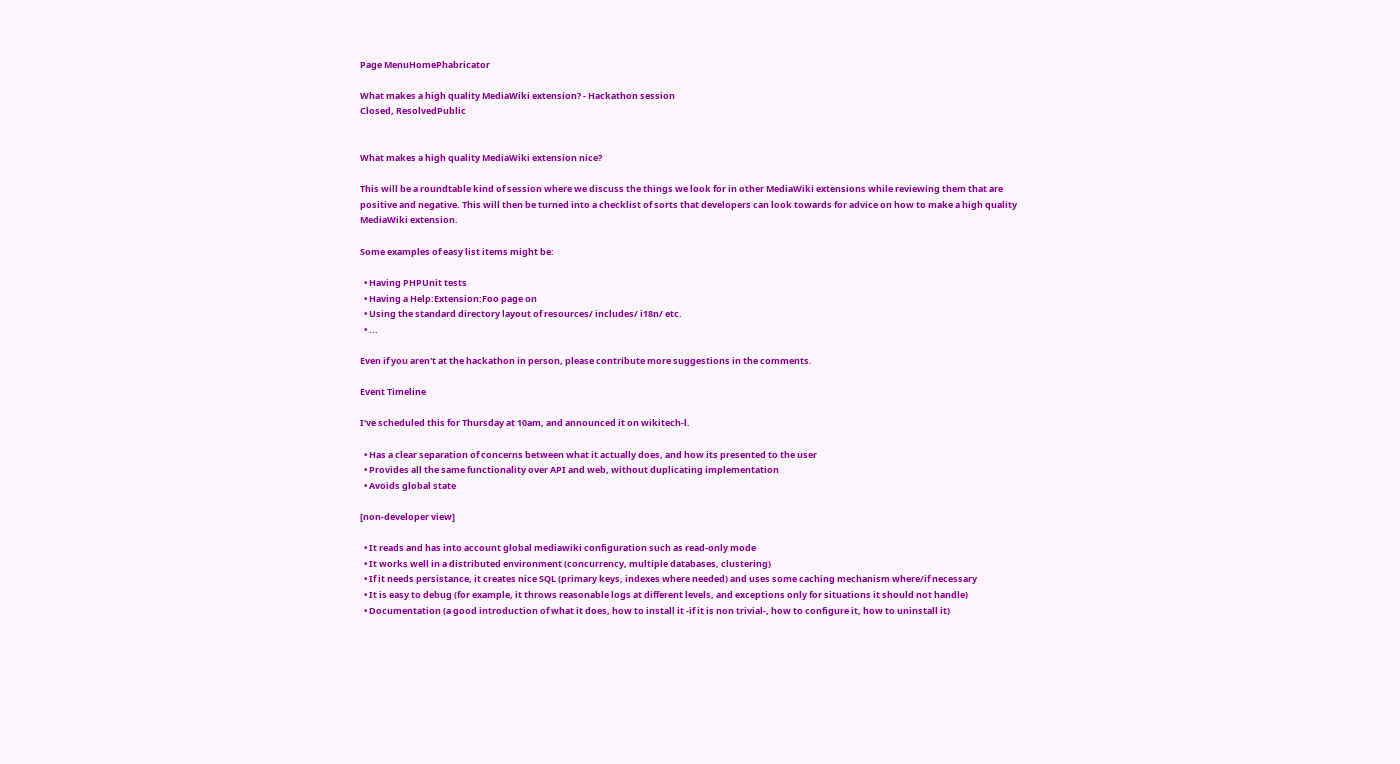Page MenuHomePhabricator

What makes a high quality MediaWiki extension? - Hackathon session
Closed, ResolvedPublic


What makes a high quality MediaWiki extension nice?

This will be a roundtable kind of session where we discuss the things we look for in other MediaWiki extensions while reviewing them that are positive and negative. This will then be turned into a checklist of sorts that developers can look towards for advice on how to make a high quality MediaWiki extension.

Some examples of easy list items might be:

  • Having PHPUnit tests
  • Having a Help:Extension:Foo page on
  • Using the standard directory layout of resources/ includes/ i18n/ etc.
  • ...

Even if you aren't at the hackathon in person, please contribute more suggestions in the comments.

Event Timeline

I've scheduled this for Thursday at 10am, and announced it on wikitech-l.

  • Has a clear separation of concerns between what it actually does, and how its presented to the user
  • Provides all the same functionality over API and web, without duplicating implementation
  • Avoids global state

[non-developer view]

  • It reads and has into account global mediawiki configuration such as read-only mode
  • It works well in a distributed environment (concurrency, multiple databases, clustering)
  • If it needs persistance, it creates nice SQL (primary keys, indexes where needed) and uses some caching mechanism where/if necessary
  • It is easy to debug (for example, it throws reasonable logs at different levels, and exceptions only for situations it should not handle)
  • Documentation (a good introduction of what it does, how to install it -if it is non trivial-, how to configure it, how to uninstall it)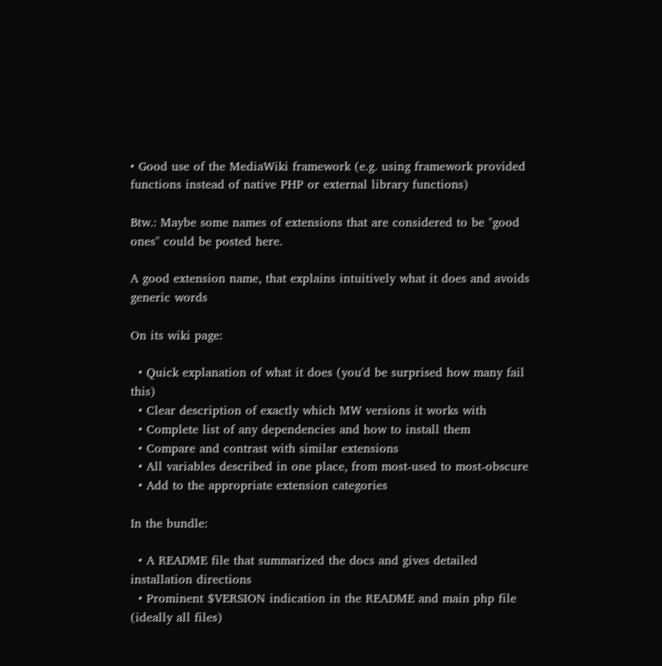• Good use of the MediaWiki framework (e.g. using framework provided functions instead of native PHP or external library functions)

Btw.: Maybe some names of extensions that are considered to be "good ones" could be posted here.

A good extension name, that explains intuitively what it does and avoids generic words

On its wiki page:

  • Quick explanation of what it does (you'd be surprised how many fail this)
  • Clear description of exactly which MW versions it works with
  • Complete list of any dependencies and how to install them
  • Compare and contrast with similar extensions
  • All variables described in one place, from most-used to most-obscure
  • Add to the appropriate extension categories

In the bundle:

  • A README file that summarized the docs and gives detailed installation directions
  • Prominent $VERSION indication in the README and main php file (ideally all files)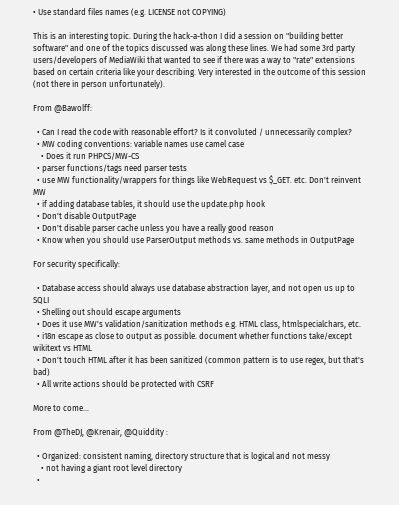• Use standard files names (e.g. LICENSE not COPYING)

This is an interesting topic. During the hack-a-thon I did a session on "building better software" and one of the topics discussed was along these lines. We had some 3rd party users/developers of MediaWiki that wanted to see if there was a way to "rate" extensions based on certain criteria like your describing. Very interested in the outcome of this session (not there in person unfortunately).

From @Bawolff:

  • Can I read the code with reasonable effort? Is it convoluted / unnecessarily complex?
  • MW coding conventions: variable names use camel case
    • Does it run PHPCS/MW-CS
  • parser functions/tags need parser tests
  • use MW functionality/wrappers for things like WebRequest vs $_GET. etc. Don't reinvent MW
  • if adding database tables, it should use the update.php hook
  • Don't disable OutputPage
  • Don't disable parser cache unless you have a really good reason
  • Know when you should use ParserOutput methods vs. same methods in OutputPage

For security specifically:

  • Database access should always use database abstraction layer, and not open us up to SQLI
  • Shelling out should escape arguments
  • Does it use MW's validation/sanitization methods e.g. HTML class, htmlspecialchars, etc.
  • i18n escape as close to output as possible. document whether functions take/except wikitext vs HTML
  • Don't touch HTML after it has been sanitized (common pattern is to use regex, but that's bad)
  • All write actions should be protected with CSRF

More to come...

From @TheDJ, @Krenair, @Quiddity :

  • Organized: consistent naming, directory structure that is logical and not messy
    • not having a giant root level directory
  •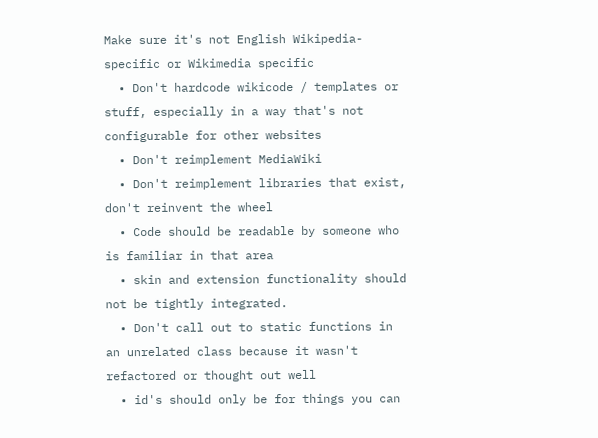Make sure it's not English Wikipedia-specific or Wikimedia specific
  • Don't hardcode wikicode / templates or stuff, especially in a way that's not configurable for other websites
  • Don't reimplement MediaWiki
  • Don't reimplement libraries that exist, don't reinvent the wheel
  • Code should be readable by someone who is familiar in that area
  • skin and extension functionality should not be tightly integrated.
  • Don't call out to static functions in an unrelated class because it wasn't refactored or thought out well
  • id's should only be for things you can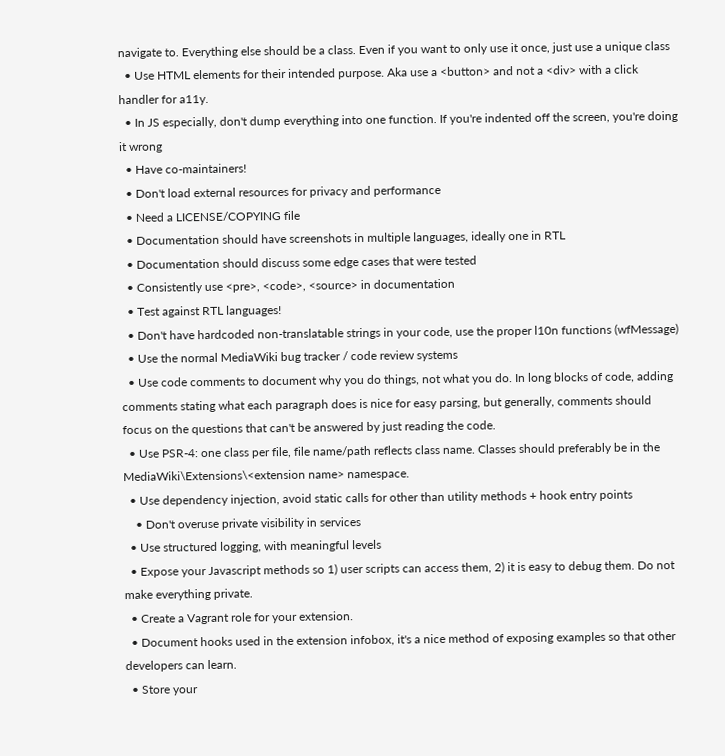navigate to. Everything else should be a class. Even if you want to only use it once, just use a unique class
  • Use HTML elements for their intended purpose. Aka use a <button> and not a <div> with a click handler for a11y.
  • In JS especially, don't dump everything into one function. If you're indented off the screen, you're doing it wrong
  • Have co-maintainers!
  • Don't load external resources for privacy and performance
  • Need a LICENSE/COPYING file
  • Documentation should have screenshots in multiple languages, ideally one in RTL
  • Documentation should discuss some edge cases that were tested
  • Consistently use <pre>, <code>, <source> in documentation
  • Test against RTL languages!
  • Don't have hardcoded non-translatable strings in your code, use the proper l10n functions (wfMessage)
  • Use the normal MediaWiki bug tracker / code review systems
  • Use code comments to document why you do things, not what you do. In long blocks of code, adding comments stating what each paragraph does is nice for easy parsing, but generally, comments should focus on the questions that can't be answered by just reading the code.
  • Use PSR-4: one class per file, file name/path reflects class name. Classes should preferably be in the MediaWiki\Extensions\<extension name> namespace.
  • Use dependency injection, avoid static calls for other than utility methods + hook entry points
    • Don't overuse private visibility in services
  • Use structured logging, with meaningful levels
  • Expose your Javascript methods so 1) user scripts can access them, 2) it is easy to debug them. Do not make everything private.
  • Create a Vagrant role for your extension.
  • Document hooks used in the extension infobox, it's a nice method of exposing examples so that other developers can learn.
  • Store your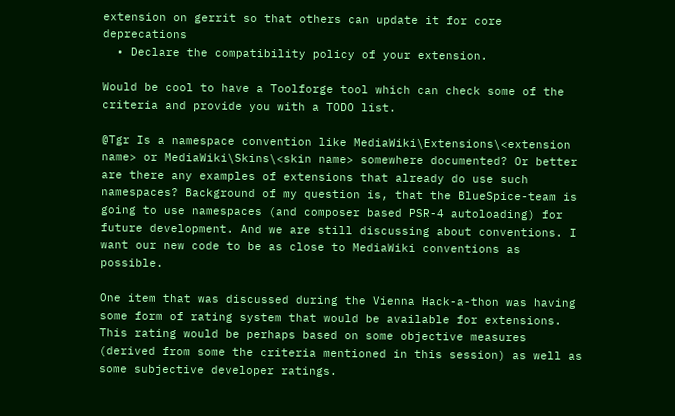extension on gerrit so that others can update it for core deprecations
  • Declare the compatibility policy of your extension.

Would be cool to have a Toolforge tool which can check some of the criteria and provide you with a TODO list.

@Tgr Is a namespace convention like MediaWiki\Extensions\<extension name> or MediaWiki\Skins\<skin name> somewhere documented? Or better are there any examples of extensions that already do use such namespaces? Background of my question is, that the BlueSpice-team is going to use namespaces (and composer based PSR-4 autoloading) for future development. And we are still discussing about conventions. I want our new code to be as close to MediaWiki conventions as possible.

One item that was discussed during the Vienna Hack-a-thon was having some form of rating system that would be available for extensions. This rating would be perhaps based on some objective measures (derived from some the criteria mentioned in this session) as well as some subjective developer ratings.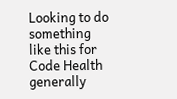Looking to do something like this for Code Health generally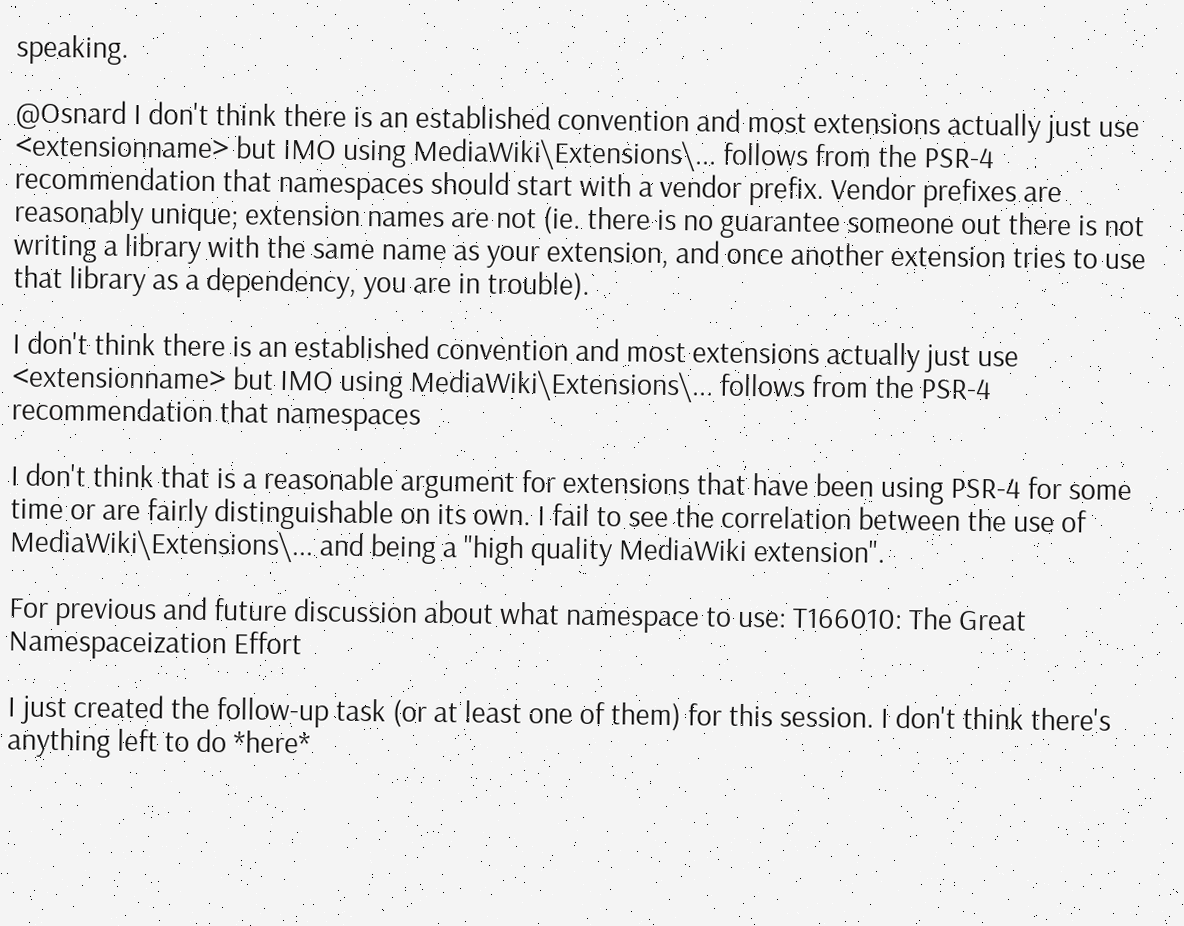speaking.

@Osnard I don't think there is an established convention and most extensions actually just use <extensionname> but IMO using MediaWiki\Extensions\... follows from the PSR-4 recommendation that namespaces should start with a vendor prefix. Vendor prefixes are reasonably unique; extension names are not (ie. there is no guarantee someone out there is not writing a library with the same name as your extension, and once another extension tries to use that library as a dependency, you are in trouble).

I don't think there is an established convention and most extensions actually just use <extensionname> but IMO using MediaWiki\Extensions\... follows from the PSR-4 recommendation that namespaces

I don't think that is a reasonable argument for extensions that have been using PSR-4 for some time or are fairly distinguishable on its own. I fail to see the correlation between the use of MediaWiki\Extensions\... and being a "high quality MediaWiki extension".

For previous and future discussion about what namespace to use: T166010: The Great Namespaceization Effort

I just created the follow-up task (or at least one of them) for this session. I don't think there's anything left to do *here*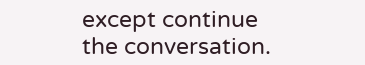except continue the conversation.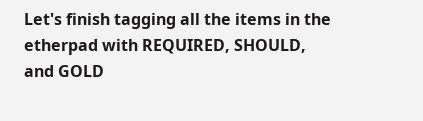Let's finish tagging all the items in the etherpad with REQUIRED, SHOULD, and GOLD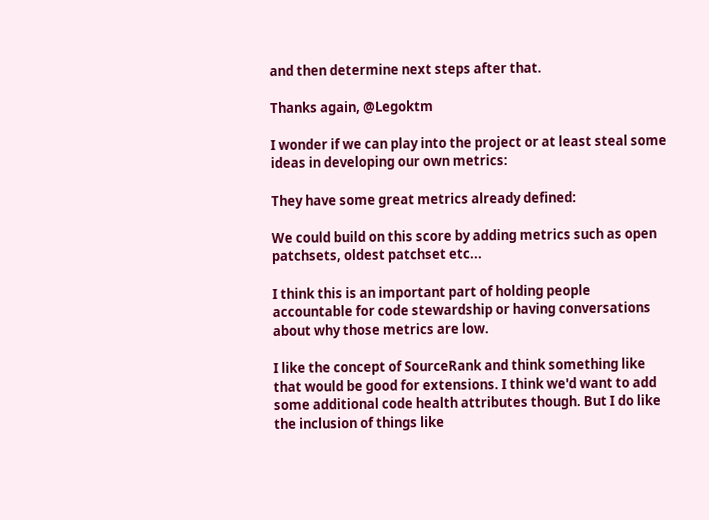and then determine next steps after that.

Thanks again, @Legoktm

I wonder if we can play into the project or at least steal some ideas in developing our own metrics:

They have some great metrics already defined:

We could build on this score by adding metrics such as open patchsets, oldest patchset etc...

I think this is an important part of holding people accountable for code stewardship or having conversations about why those metrics are low.

I like the concept of SourceRank and think something like that would be good for extensions. I think we'd want to add some additional code health attributes though. But I do like the inclusion of things like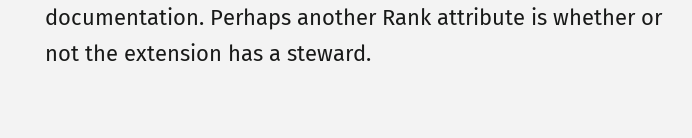documentation. Perhaps another Rank attribute is whether or not the extension has a steward.